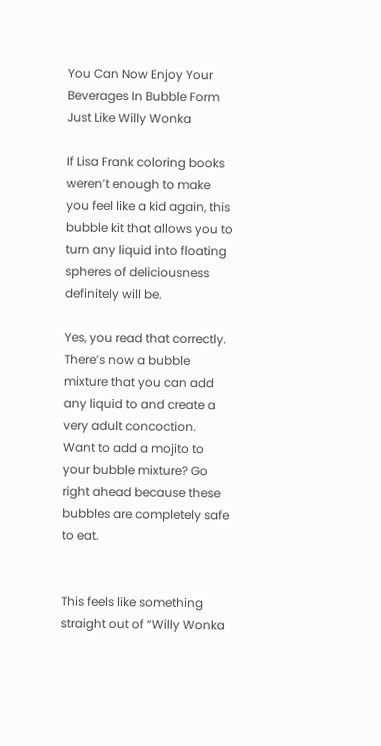You Can Now Enjoy Your Beverages In Bubble Form Just Like Willy Wonka

If Lisa Frank coloring books weren’t enough to make you feel like a kid again, this bubble kit that allows you to turn any liquid into floating spheres of deliciousness definitely will be.

Yes, you read that correctly. There’s now a bubble mixture that you can add any liquid to and create a very adult concoction. Want to add a mojito to your bubble mixture? Go right ahead because these bubbles are completely safe to eat.


This feels like something straight out of “Willy Wonka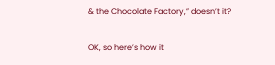& the Chocolate Factory,” doesn’t it?

OK, so here’s how it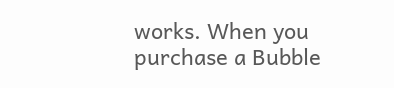works. When you purchase a Bubble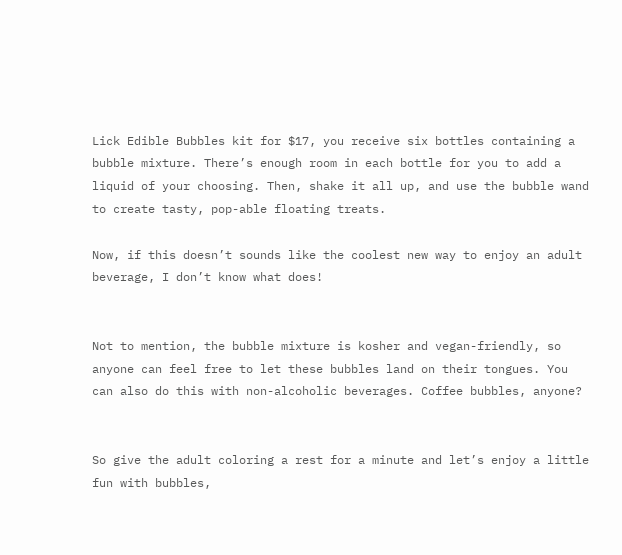Lick Edible Bubbles kit for $17, you receive six bottles containing a bubble mixture. There’s enough room in each bottle for you to add a liquid of your choosing. Then, shake it all up, and use the bubble wand to create tasty, pop-able floating treats.

Now, if this doesn’t sounds like the coolest new way to enjoy an adult beverage, I don’t know what does!


Not to mention, the bubble mixture is kosher and vegan-friendly, so anyone can feel free to let these bubbles land on their tongues. You can also do this with non-alcoholic beverages. Coffee bubbles, anyone?


So give the adult coloring a rest for a minute and let’s enjoy a little fun with bubbles,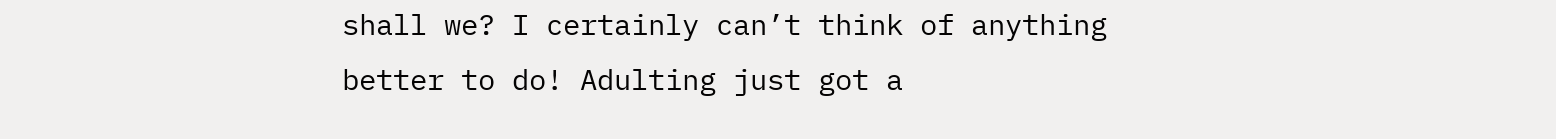shall we? I certainly can’t think of anything better to do! Adulting just got a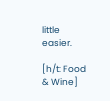little easier.

[h/t: Food & Wine]